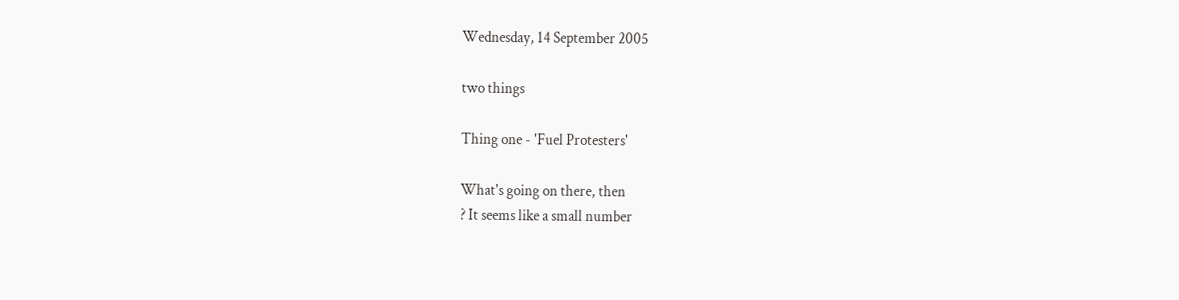Wednesday, 14 September 2005

two things

Thing one - 'Fuel Protesters'

What's going on there, then
? It seems like a small number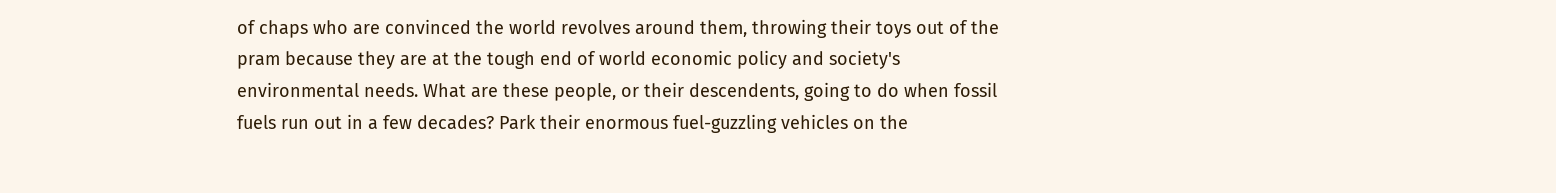of chaps who are convinced the world revolves around them, throwing their toys out of the pram because they are at the tough end of world economic policy and society's environmental needs. What are these people, or their descendents, going to do when fossil fuels run out in a few decades? Park their enormous fuel-guzzling vehicles on the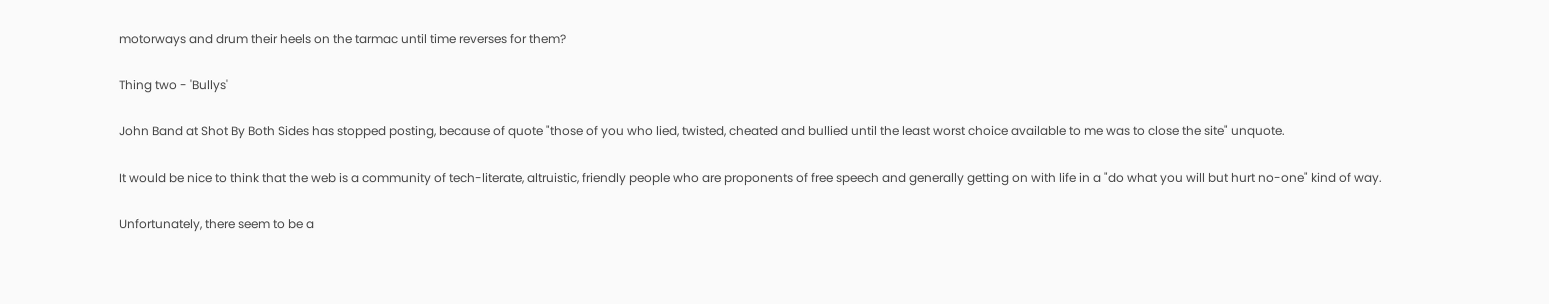motorways and drum their heels on the tarmac until time reverses for them?

Thing two - 'Bullys'

John Band at Shot By Both Sides has stopped posting, because of quote "those of you who lied, twisted, cheated and bullied until the least worst choice available to me was to close the site" unquote.

It would be nice to think that the web is a community of tech-literate, altruistic, friendly people who are proponents of free speech and generally getting on with life in a "do what you will but hurt no-one" kind of way.

Unfortunately, there seem to be a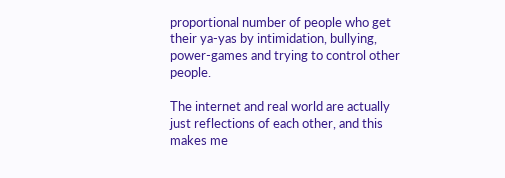proportional number of people who get their ya-yas by intimidation, bullying, power-games and trying to control other people.

The internet and real world are actually just reflections of each other, and this makes me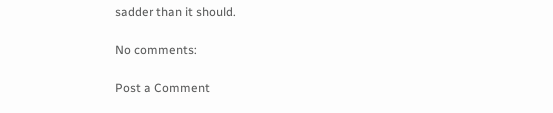sadder than it should.

No comments:

Post a Comment